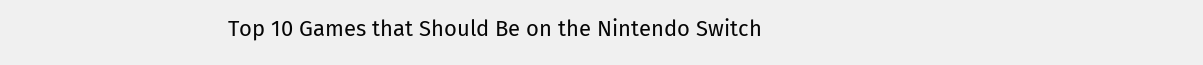Top 10 Games that Should Be on the Nintendo Switch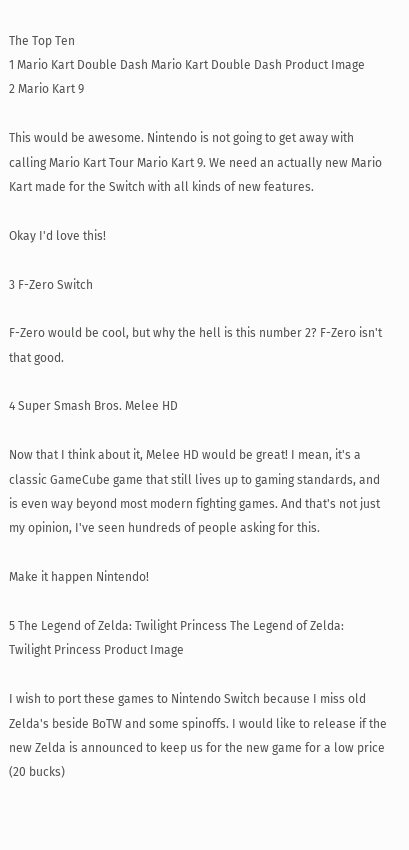The Top Ten
1 Mario Kart Double Dash Mario Kart Double Dash Product Image
2 Mario Kart 9

This would be awesome. Nintendo is not going to get away with calling Mario Kart Tour Mario Kart 9. We need an actually new Mario Kart made for the Switch with all kinds of new features.

Okay I'd love this!

3 F-Zero Switch

F-Zero would be cool, but why the hell is this number 2? F-Zero isn't that good.

4 Super Smash Bros. Melee HD

Now that I think about it, Melee HD would be great! I mean, it's a classic GameCube game that still lives up to gaming standards, and is even way beyond most modern fighting games. And that's not just my opinion, I've seen hundreds of people asking for this.

Make it happen Nintendo!

5 The Legend of Zelda: Twilight Princess The Legend of Zelda: Twilight Princess Product Image

I wish to port these games to Nintendo Switch because I miss old Zelda's beside BoTW and some spinoffs. I would like to release if the new Zelda is announced to keep us for the new game for a low price (20 bucks)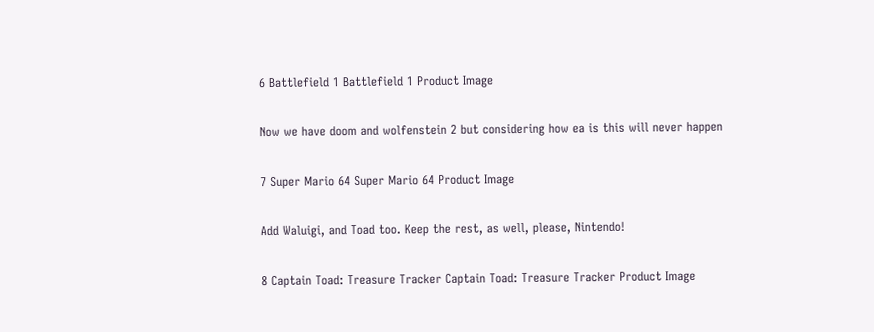6 Battlefield 1 Battlefield 1 Product Image

Now we have doom and wolfenstein 2 but considering how ea is this will never happen

7 Super Mario 64 Super Mario 64 Product Image

Add Waluigi, and Toad too. Keep the rest, as well, please, Nintendo!

8 Captain Toad: Treasure Tracker Captain Toad: Treasure Tracker Product Image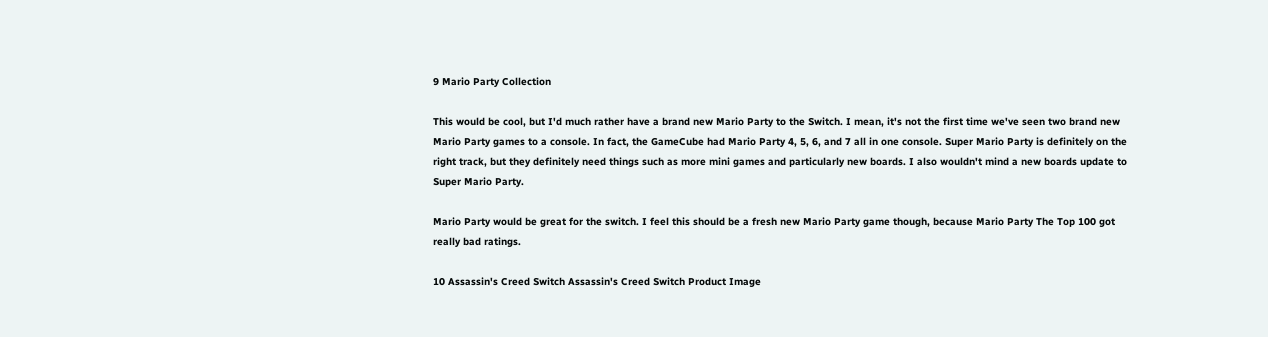9 Mario Party Collection

This would be cool, but I'd much rather have a brand new Mario Party to the Switch. I mean, it's not the first time we've seen two brand new Mario Party games to a console. In fact, the GameCube had Mario Party 4, 5, 6, and 7 all in one console. Super Mario Party is definitely on the right track, but they definitely need things such as more mini games and particularly new boards. I also wouldn't mind a new boards update to Super Mario Party.

Mario Party would be great for the switch. I feel this should be a fresh new Mario Party game though, because Mario Party The Top 100 got really bad ratings.

10 Assassin's Creed Switch Assassin's Creed Switch Product Image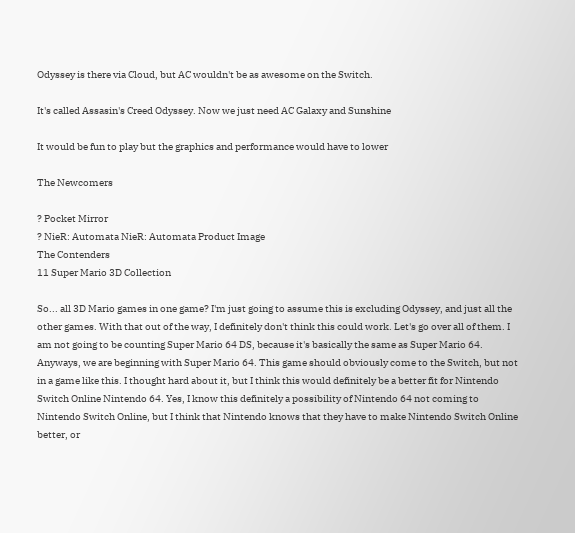Odyssey is there via Cloud, but AC wouldn't be as awesome on the Switch.

It's called Assasin's Creed Odyssey. Now we just need AC Galaxy and Sunshine

It would be fun to play but the graphics and performance would have to lower

The Newcomers

? Pocket Mirror
? NieR: Automata NieR: Automata Product Image
The Contenders
11 Super Mario 3D Collection

So... all 3D Mario games in one game? I'm just going to assume this is excluding Odyssey, and just all the other games. With that out of the way, I definitely don't think this could work. Let's go over all of them. I am not going to be counting Super Mario 64 DS, because it's basically the same as Super Mario 64. Anyways, we are beginning with Super Mario 64. This game should obviously come to the Switch, but not in a game like this. I thought hard about it, but I think this would definitely be a better fit for Nintendo Switch Online Nintendo 64. Yes, I know this definitely a possibility of Nintendo 64 not coming to Nintendo Switch Online, but I think that Nintendo knows that they have to make Nintendo Switch Online better, or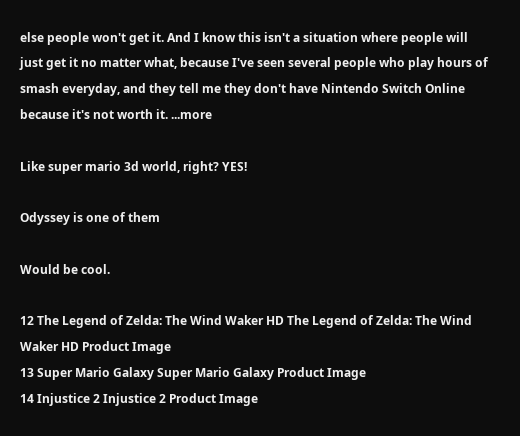else people won't get it. And I know this isn't a situation where people will just get it no matter what, because I've seen several people who play hours of smash everyday, and they tell me they don't have Nintendo Switch Online because it's not worth it. ...more

Like super mario 3d world, right? YES!

Odyssey is one of them

Would be cool.

12 The Legend of Zelda: The Wind Waker HD The Legend of Zelda: The Wind Waker HD Product Image
13 Super Mario Galaxy Super Mario Galaxy Product Image
14 Injustice 2 Injustice 2 Product Image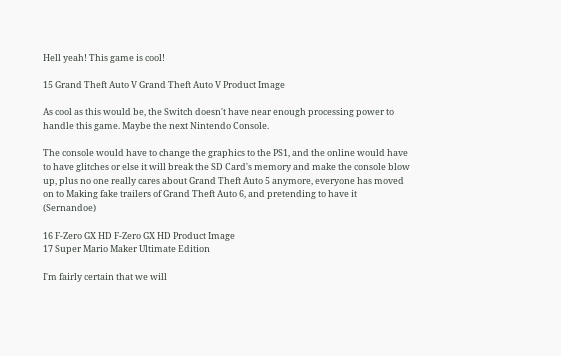Hell yeah! This game is cool!

15 Grand Theft Auto V Grand Theft Auto V Product Image

As cool as this would be, the Switch doesn't have near enough processing power to handle this game. Maybe the next Nintendo Console.

The console would have to change the graphics to the PS1, and the online would have to have glitches or else it will break the SD Card's memory and make the console blow up, plus no one really cares about Grand Theft Auto 5 anymore, everyone has moved on to Making fake trailers of Grand Theft Auto 6, and pretending to have it (Sernandoe)

16 F-Zero GX HD F-Zero GX HD Product Image
17 Super Mario Maker Ultimate Edition

I'm fairly certain that we will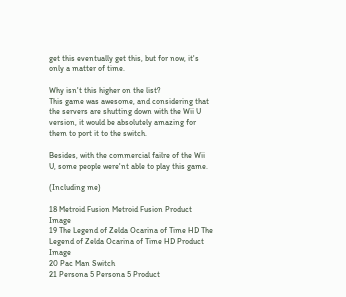get this eventually get this, but for now, it's only a matter of time.

Why isn't this higher on the list?
This game was awesome, and considering that the servers are shutting down with the Wii U version, it would be absolutely amazing for them to port it to the switch.

Besides, with the commercial failre of the Wii U, some people were'nt able to play this game.

(Including me)

18 Metroid Fusion Metroid Fusion Product Image
19 The Legend of Zelda Ocarina of Time HD The Legend of Zelda Ocarina of Time HD Product Image
20 Pac Man Switch
21 Persona 5 Persona 5 Product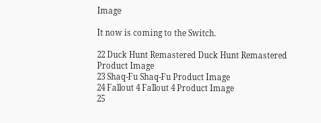Image

It now is coming to the Switch.

22 Duck Hunt Remastered Duck Hunt Remastered Product Image
23 Shaq-Fu Shaq-Fu Product Image
24 Fallout 4 Fallout 4 Product Image
25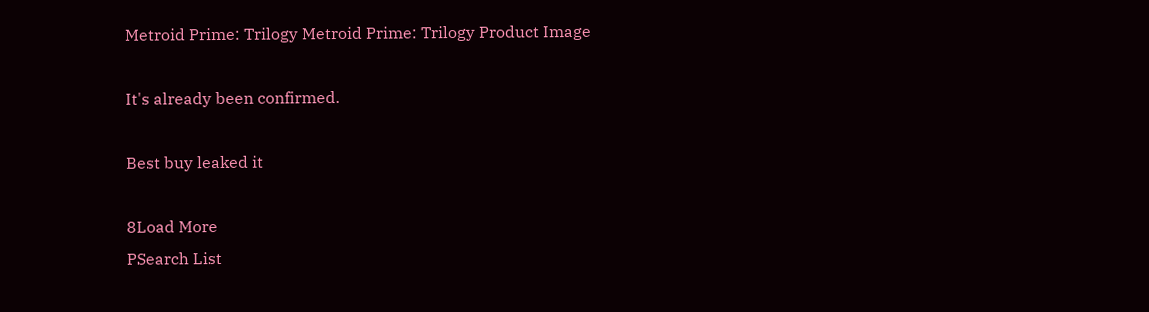Metroid Prime: Trilogy Metroid Prime: Trilogy Product Image

It's already been confirmed.

Best buy leaked it

8Load More
PSearch List